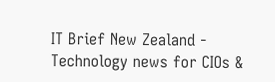IT Brief New Zealand - Technology news for CIOs &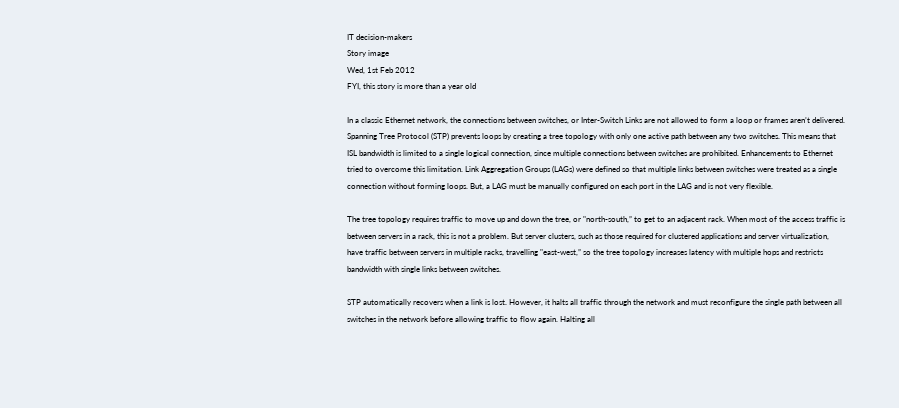IT decision-makers
Story image
Wed, 1st Feb 2012
FYI, this story is more than a year old

In a classic Ethernet network, the connections between switches, or Inter-Switch Links are not allowed to form a loop or frames aren’t delivered. Spanning Tree Protocol (STP) prevents loops by creating a tree topology with only one active path between any two switches. This means that ISL bandwidth is limited to a single logical connection, since multiple connections between switches are prohibited. Enhancements to Ethernet tried to overcome this limitation. Link Aggregation Groups (LAGs) were defined so that multiple links between switches were treated as a single connection without forming loops. But, a LAG must be manually configured on each port in the LAG and is not very flexible.

The tree topology requires traffic to move up and down the tree, or "north-south,” to get to an adjacent rack. When most of the access traffic is between servers in a rack, this is not a problem. But server clusters, such as those required for clustered applications and server virtualization, have traffic between servers in multiple racks, travelling "east-west,” so the tree topology increases latency with multiple hops and restricts bandwidth with single links between switches.

STP automatically recovers when a link is lost. However, it halts all traffic through the network and must reconfigure the single path between all switches in the network before allowing traffic to flow again. Halting all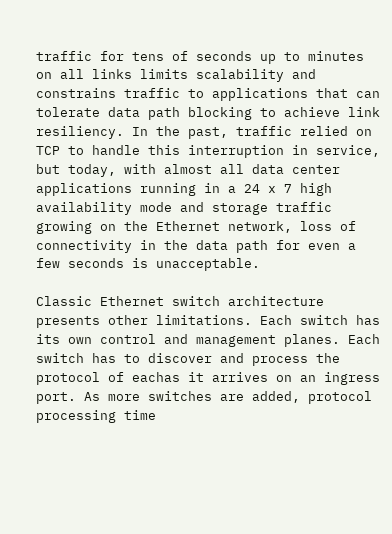traffic for tens of seconds up to minutes on all links limits scalability and constrains traffic to applications that can tolerate data path blocking to achieve link resiliency. In the past, traffic relied on TCP to handle this interruption in service, but today, with almost all data center applications running in a 24 x 7 high availability mode and storage traffic growing on the Ethernet network, loss of connectivity in the data path for even a few seconds is unacceptable.

Classic Ethernet switch architecture presents other limitations. Each switch has its own control and management planes. Each switch has to discover and process the protocol of eachas it arrives on an ingress port. As more switches are added, protocol processing time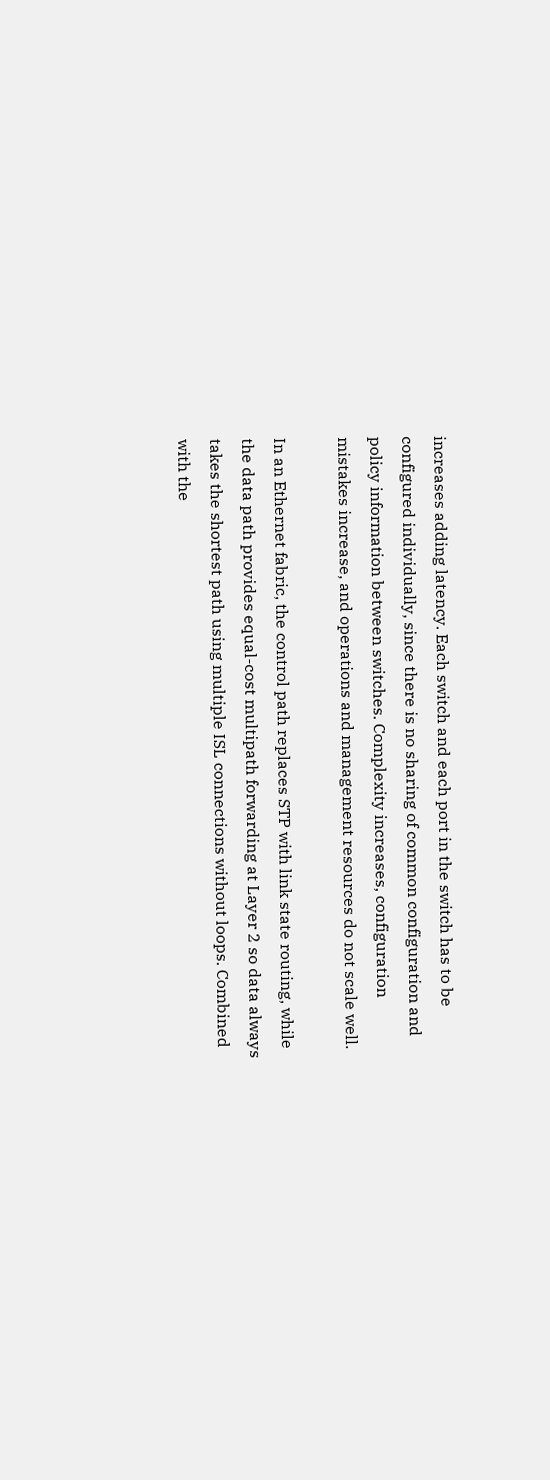increases adding latency. Each switch and each port in the switch has to be configured individually, since there is no sharing of common configuration and policy information between switches. Complexity increases, configuration mistakes increase, and operations and management resources do not scale well.

In an Ethernet fabric, the control path replaces STP with link state routing, while the data path provides equal-cost multipath forwarding at Layer 2 so data always takes the shortest path using multiple ISL connections without loops. Combined with the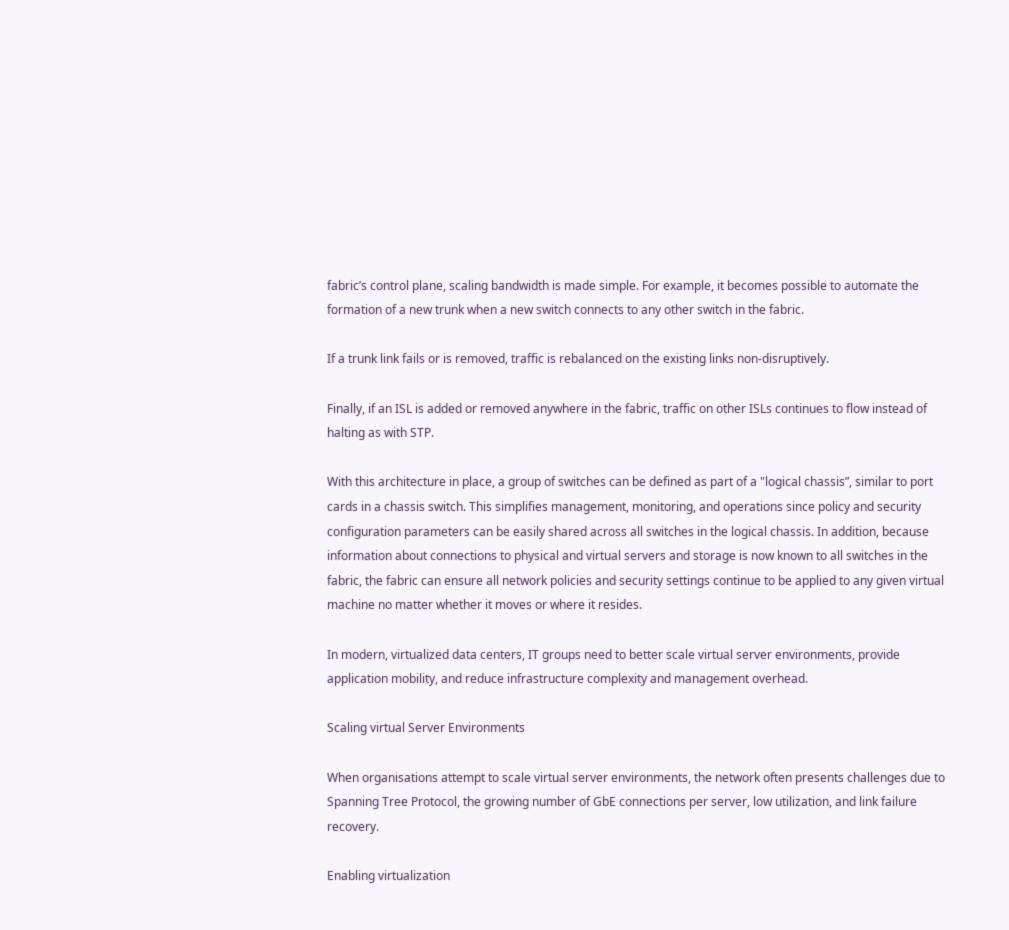fabric’s control plane, scaling bandwidth is made simple. For example, it becomes possible to automate the formation of a new trunk when a new switch connects to any other switch in the fabric.

If a trunk link fails or is removed, traffic is rebalanced on the existing links non-disruptively.

Finally, if an ISL is added or removed anywhere in the fabric, traffic on other ISLs continues to flow instead of halting as with STP.

With this architecture in place, a group of switches can be defined as part of a "logical chassis”, similar to port cards in a chassis switch. This simplifies management, monitoring, and operations since policy and security configuration parameters can be easily shared across all switches in the logical chassis. In addition, because information about connections to physical and virtual servers and storage is now known to all switches in the fabric, the fabric can ensure all network policies and security settings continue to be applied to any given virtual machine no matter whether it moves or where it resides.

In modern, virtualized data centers, IT groups need to better scale virtual server environments, provide application mobility, and reduce infrastructure complexity and management overhead.

Scaling virtual Server Environments

When organisations attempt to scale virtual server environments, the network often presents challenges due to Spanning Tree Protocol, the growing number of GbE connections per server, low utilization, and link failure recovery.

Enabling virtualization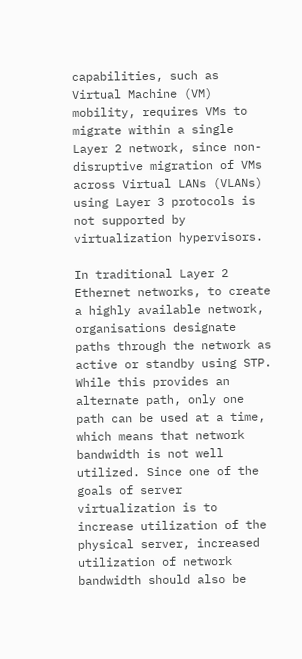capabilities, such as Virtual Machine (VM) mobility, requires VMs to migrate within a single Layer 2 network, since non-disruptive migration of VMs across Virtual LANs (VLANs) using Layer 3 protocols is not supported by virtualization hypervisors.

In traditional Layer 2 Ethernet networks, to create a highly available network, organisations designate paths through the network as active or standby using STP. While this provides an alternate path, only one path can be used at a time, which means that network bandwidth is not well utilized. Since one of the goals of server virtualization is to increase utilization of the physical server, increased utilization of network bandwidth should also be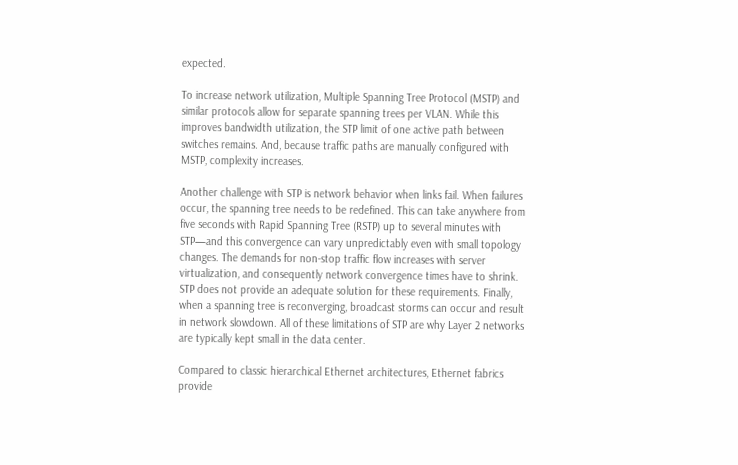expected.

To increase network utilization, Multiple Spanning Tree Protocol (MSTP) and similar protocols allow for separate spanning trees per VLAN. While this improves bandwidth utilization, the STP limit of one active path between switches remains. And, because traffic paths are manually configured with MSTP, complexity increases.

Another challenge with STP is network behavior when links fail. When failures occur, the spanning tree needs to be redefined. This can take anywhere from five seconds with Rapid Spanning Tree (RSTP) up to several minutes with STP—and this convergence can vary unpredictably even with small topology changes. The demands for non-stop traffic flow increases with server virtualization, and consequently network convergence times have to shrink. STP does not provide an adequate solution for these requirements. Finally, when a spanning tree is reconverging, broadcast storms can occur and result in network slowdown. All of these limitations of STP are why Layer 2 networks are typically kept small in the data center.

Compared to classic hierarchical Ethernet architectures, Ethernet fabrics provide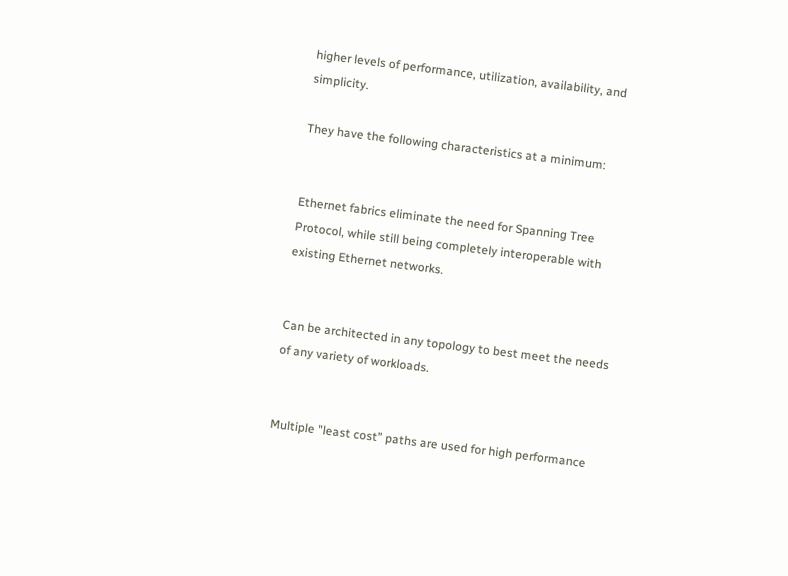higher levels of performance, utilization, availability, and simplicity.

They have the following characteristics at a minimum:


Ethernet fabrics eliminate the need for Spanning Tree Protocol, while still being completely interoperable with existing Ethernet networks.


Can be architected in any topology to best meet the needs of any variety of workloads.


Multiple "least cost” paths are used for high performance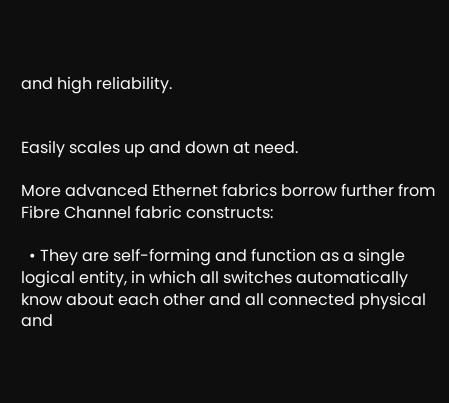and high reliability.


Easily scales up and down at need.

More advanced Ethernet fabrics borrow further from Fibre Channel fabric constructs:

  • They are self-forming and function as a single logical entity, in which all switches automatically know about each other and all connected physical and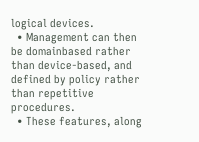logical devices.
  • Management can then be domainbased rather than device-based, and defined by policy rather than repetitive procedures.
  • These features, along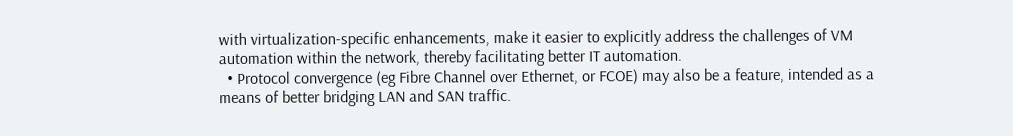with virtualization-specific enhancements, make it easier to explicitly address the challenges of VM automation within the network, thereby facilitating better IT automation.
  • Protocol convergence (eg Fibre Channel over Ethernet, or FCOE) may also be a feature, intended as a means of better bridging LAN and SAN traffic.